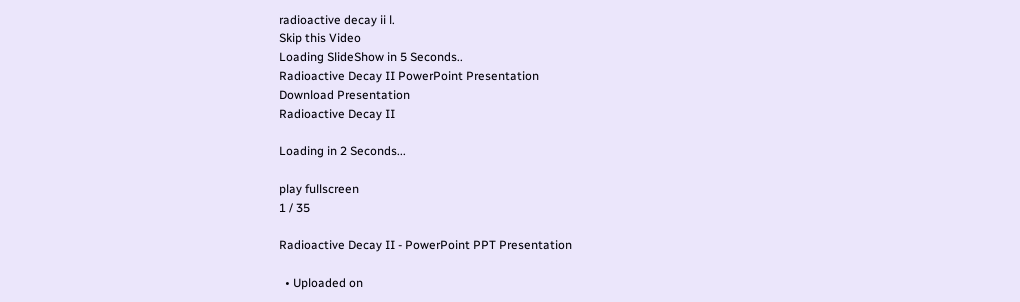radioactive decay ii l.
Skip this Video
Loading SlideShow in 5 Seconds..
Radioactive Decay II PowerPoint Presentation
Download Presentation
Radioactive Decay II

Loading in 2 Seconds...

play fullscreen
1 / 35

Radioactive Decay II - PowerPoint PPT Presentation

  • Uploaded on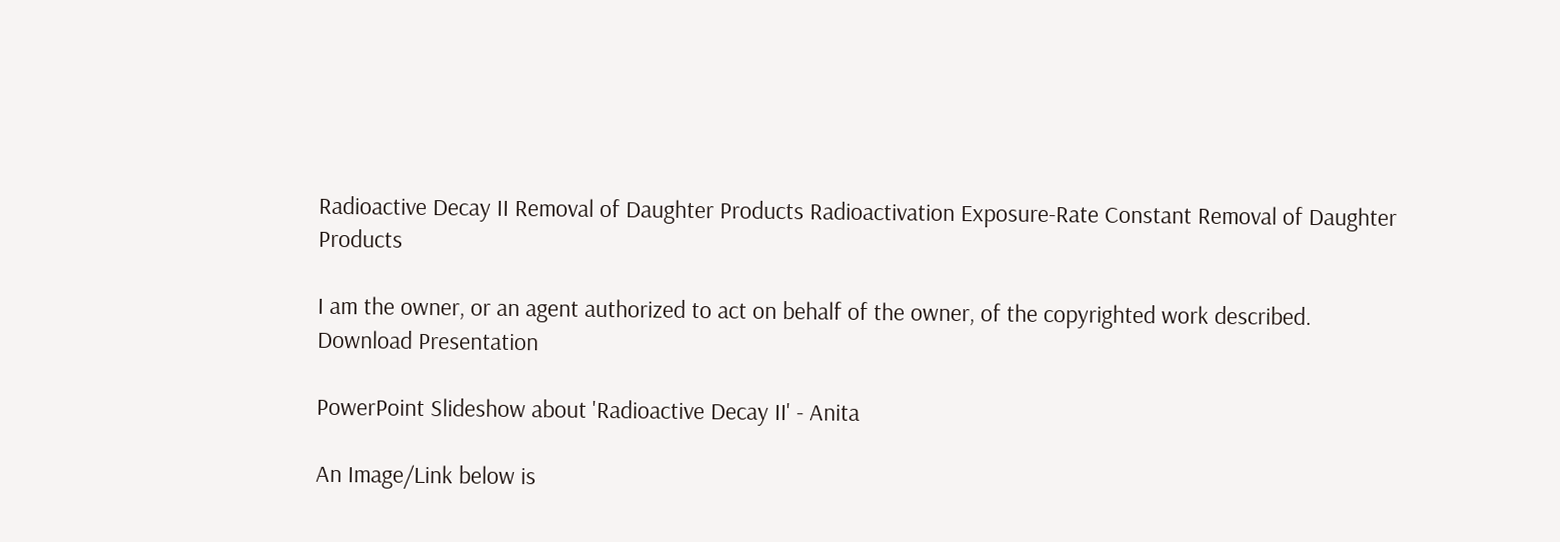Radioactive Decay II Removal of Daughter Products Radioactivation Exposure-Rate Constant Removal of Daughter Products

I am the owner, or an agent authorized to act on behalf of the owner, of the copyrighted work described.
Download Presentation

PowerPoint Slideshow about 'Radioactive Decay II' - Anita

An Image/Link below is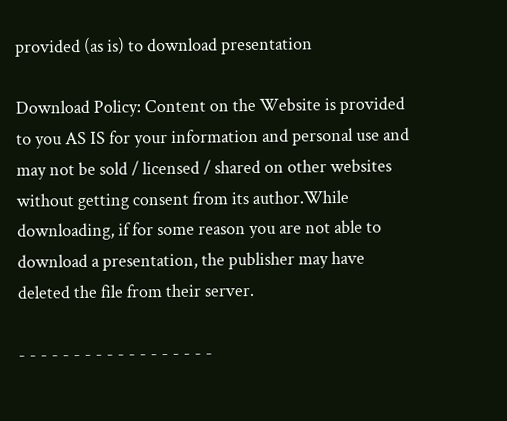provided (as is) to download presentation

Download Policy: Content on the Website is provided to you AS IS for your information and personal use and may not be sold / licensed / shared on other websites without getting consent from its author.While downloading, if for some reason you are not able to download a presentation, the publisher may have deleted the file from their server.

- - - - - - - - - - - - - - - - - -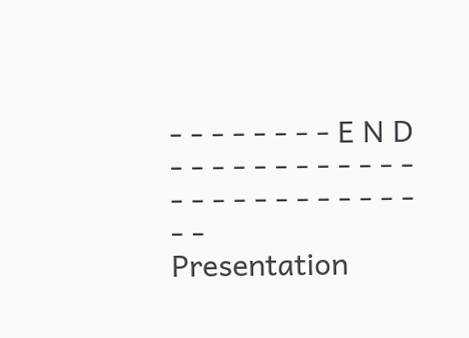- - - - - - - - E N D - - - - - - - - - - - - - - - - - - - - - - - - - -
Presentation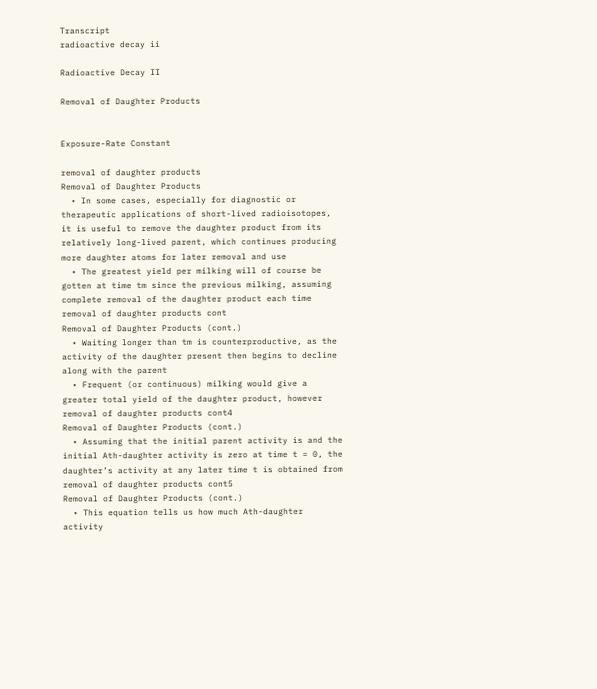Transcript
radioactive decay ii

Radioactive Decay II

Removal of Daughter Products


Exposure-Rate Constant

removal of daughter products
Removal of Daughter Products
  • In some cases, especially for diagnostic or therapeutic applications of short-lived radioisotopes, it is useful to remove the daughter product from its relatively long-lived parent, which continues producing more daughter atoms for later removal and use
  • The greatest yield per milking will of course be gotten at time tm since the previous milking, assuming complete removal of the daughter product each time
removal of daughter products cont
Removal of Daughter Products (cont.)
  • Waiting longer than tm is counterproductive, as the activity of the daughter present then begins to decline along with the parent
  • Frequent (or continuous) milking would give a greater total yield of the daughter product, however
removal of daughter products cont4
Removal of Daughter Products (cont.)
  • Assuming that the initial parent activity is and the initial Ath-daughter activity is zero at time t = 0, the daughter’s activity at any later time t is obtained from
removal of daughter products cont5
Removal of Daughter Products (cont.)
  • This equation tells us how much Ath-daughter activity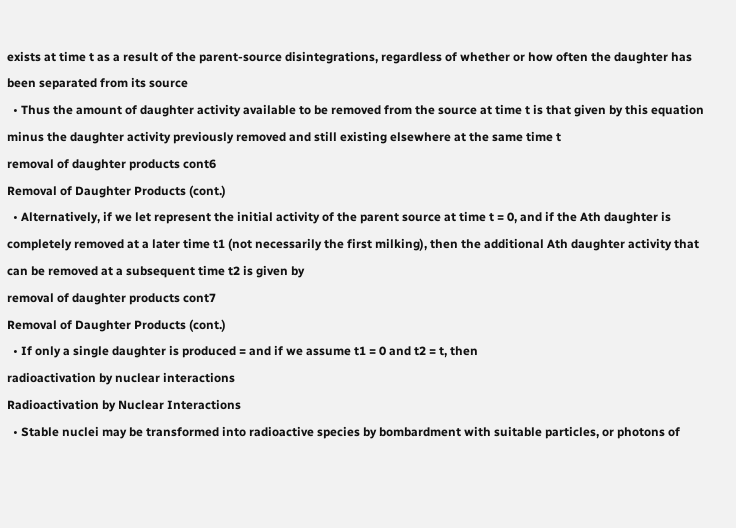exists at time t as a result of the parent-source disintegrations, regardless of whether or how often the daughter has been separated from its source
  • Thus the amount of daughter activity available to be removed from the source at time t is that given by this equation minus the daughter activity previously removed and still existing elsewhere at the same time t
removal of daughter products cont6
Removal of Daughter Products (cont.)
  • Alternatively, if we let represent the initial activity of the parent source at time t = 0, and if the Ath daughter is completely removed at a later time t1 (not necessarily the first milking), then the additional Ath daughter activity that can be removed at a subsequent time t2 is given by
removal of daughter products cont7
Removal of Daughter Products (cont.)
  • If only a single daughter is produced = and if we assume t1 = 0 and t2 = t, then
radioactivation by nuclear interactions
Radioactivation by Nuclear Interactions
  • Stable nuclei may be transformed into radioactive species by bombardment with suitable particles, or photons of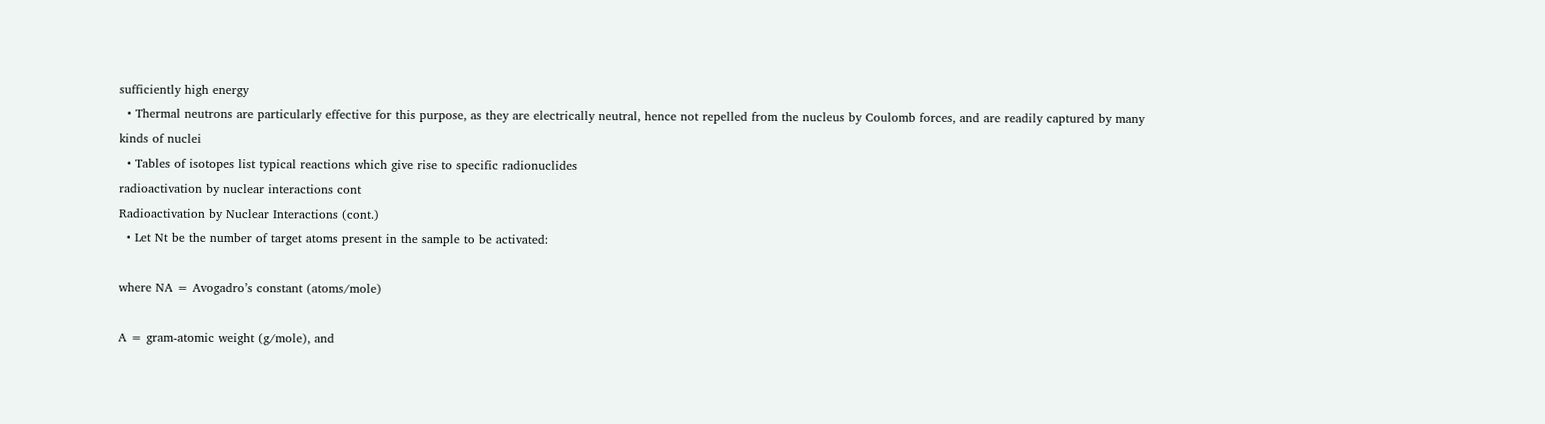sufficiently high energy
  • Thermal neutrons are particularly effective for this purpose, as they are electrically neutral, hence not repelled from the nucleus by Coulomb forces, and are readily captured by many kinds of nuclei
  • Tables of isotopes list typical reactions which give rise to specific radionuclides
radioactivation by nuclear interactions cont
Radioactivation by Nuclear Interactions (cont.)
  • Let Nt be the number of target atoms present in the sample to be activated:

where NA = Avogadro’s constant (atoms/mole)

A = gram-atomic weight (g/mole), and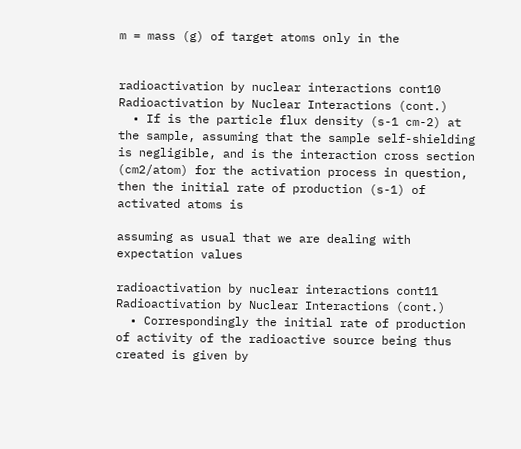m = mass (g) of target atoms only in the


radioactivation by nuclear interactions cont10
Radioactivation by Nuclear Interactions (cont.)
  • If is the particle flux density (s-1 cm-2) at the sample, assuming that the sample self-shielding is negligible, and is the interaction cross section (cm2/atom) for the activation process in question, then the initial rate of production (s-1) of activated atoms is

assuming as usual that we are dealing with expectation values

radioactivation by nuclear interactions cont11
Radioactivation by Nuclear Interactions (cont.)
  • Correspondingly the initial rate of production of activity of the radioactive source being thus created is given by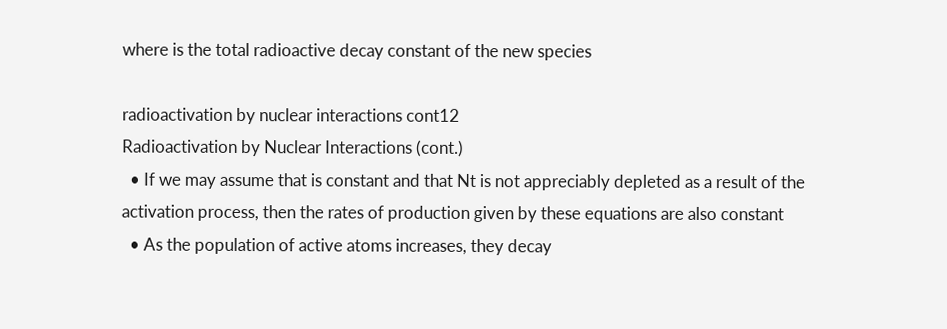where is the total radioactive decay constant of the new species

radioactivation by nuclear interactions cont12
Radioactivation by Nuclear Interactions (cont.)
  • If we may assume that is constant and that Nt is not appreciably depleted as a result of the activation process, then the rates of production given by these equations are also constant
  • As the population of active atoms increases, they decay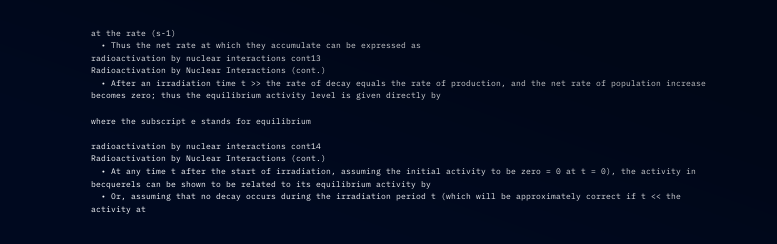at the rate (s-1)
  • Thus the net rate at which they accumulate can be expressed as
radioactivation by nuclear interactions cont13
Radioactivation by Nuclear Interactions (cont.)
  • After an irradiation time t >> the rate of decay equals the rate of production, and the net rate of population increase becomes zero; thus the equilibrium activity level is given directly by

where the subscript e stands for equilibrium

radioactivation by nuclear interactions cont14
Radioactivation by Nuclear Interactions (cont.)
  • At any time t after the start of irradiation, assuming the initial activity to be zero = 0 at t = 0), the activity in becquerels can be shown to be related to its equilibrium activity by
  • Or, assuming that no decay occurs during the irradiation period t (which will be approximately correct if t << the activity at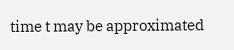time t may be approximated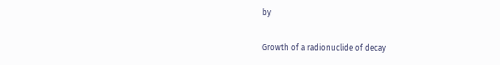by

Growth of a radionuclide of decay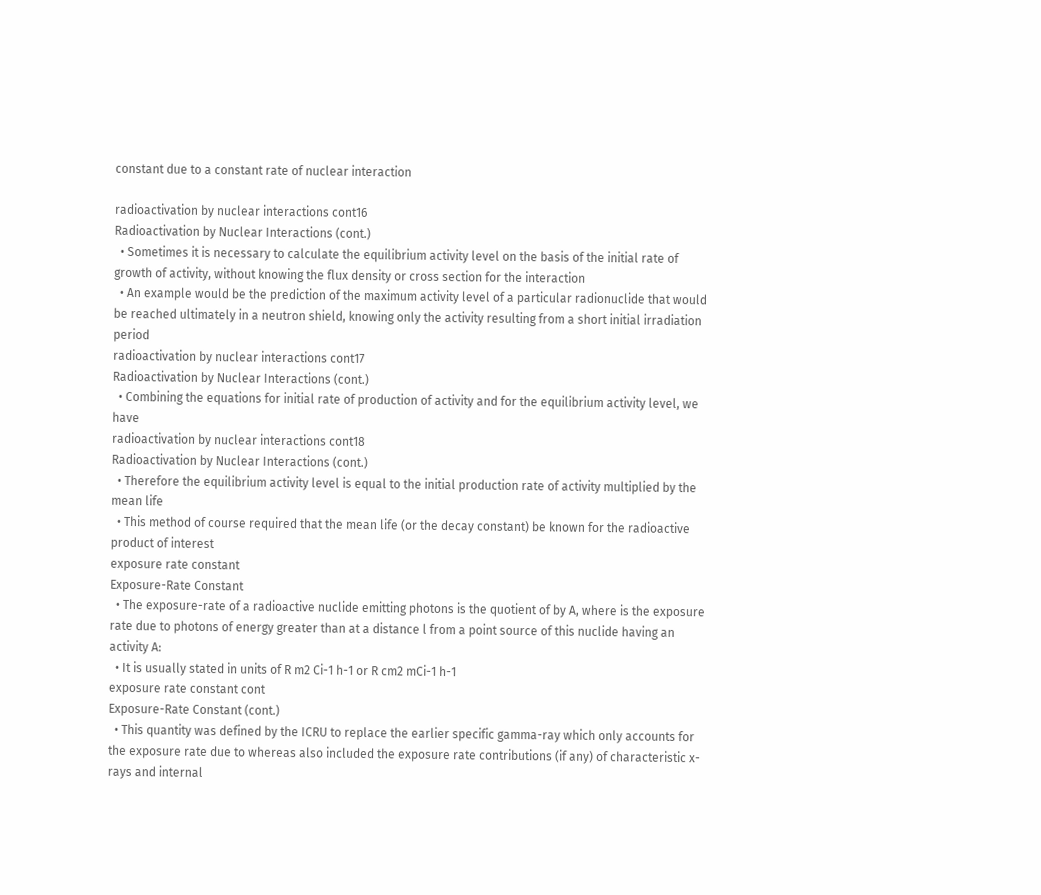constant due to a constant rate of nuclear interaction

radioactivation by nuclear interactions cont16
Radioactivation by Nuclear Interactions (cont.)
  • Sometimes it is necessary to calculate the equilibrium activity level on the basis of the initial rate of growth of activity, without knowing the flux density or cross section for the interaction
  • An example would be the prediction of the maximum activity level of a particular radionuclide that would be reached ultimately in a neutron shield, knowing only the activity resulting from a short initial irradiation period
radioactivation by nuclear interactions cont17
Radioactivation by Nuclear Interactions (cont.)
  • Combining the equations for initial rate of production of activity and for the equilibrium activity level, we have
radioactivation by nuclear interactions cont18
Radioactivation by Nuclear Interactions (cont.)
  • Therefore the equilibrium activity level is equal to the initial production rate of activity multiplied by the mean life
  • This method of course required that the mean life (or the decay constant) be known for the radioactive product of interest
exposure rate constant
Exposure-Rate Constant
  • The exposure-rate of a radioactive nuclide emitting photons is the quotient of by A, where is the exposure rate due to photons of energy greater than at a distance l from a point source of this nuclide having an activity A:
  • It is usually stated in units of R m2 Ci-1 h-1 or R cm2 mCi-1 h-1
exposure rate constant cont
Exposure-Rate Constant (cont.)
  • This quantity was defined by the ICRU to replace the earlier specific gamma-ray which only accounts for the exposure rate due to whereas also included the exposure rate contributions (if any) of characteristic x-rays and internal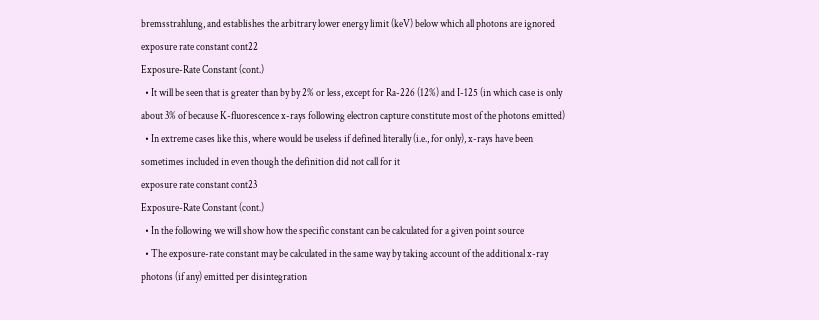bremsstrahlung, and establishes the arbitrary lower energy limit (keV) below which all photons are ignored
exposure rate constant cont22
Exposure-Rate Constant (cont.)
  • It will be seen that is greater than by by 2% or less, except for Ra-226 (12%) and I-125 (in which case is only about 3% of because K-fluorescence x-rays following electron capture constitute most of the photons emitted)
  • In extreme cases like this, where would be useless if defined literally (i.e., for only), x-rays have been sometimes included in even though the definition did not call for it
exposure rate constant cont23
Exposure-Rate Constant (cont.)
  • In the following we will show how the specific constant can be calculated for a given point source
  • The exposure-rate constant may be calculated in the same way by taking account of the additional x-ray photons (if any) emitted per disintegration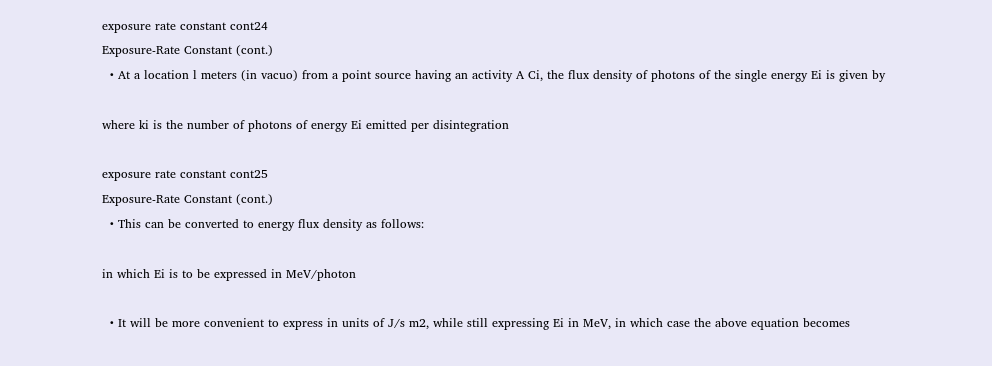exposure rate constant cont24
Exposure-Rate Constant (cont.)
  • At a location l meters (in vacuo) from a point source having an activity A Ci, the flux density of photons of the single energy Ei is given by

where ki is the number of photons of energy Ei emitted per disintegration

exposure rate constant cont25
Exposure-Rate Constant (cont.)
  • This can be converted to energy flux density as follows:

in which Ei is to be expressed in MeV/photon

  • It will be more convenient to express in units of J/s m2, while still expressing Ei in MeV, in which case the above equation becomes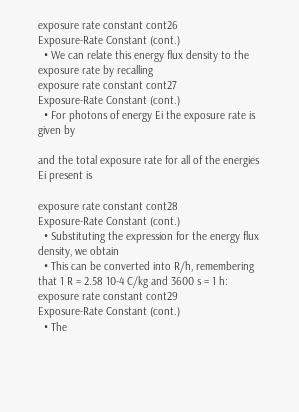exposure rate constant cont26
Exposure-Rate Constant (cont.)
  • We can relate this energy flux density to the exposure rate by recalling
exposure rate constant cont27
Exposure-Rate Constant (cont.)
  • For photons of energy Ei the exposure rate is given by

and the total exposure rate for all of the energies Ei present is

exposure rate constant cont28
Exposure-Rate Constant (cont.)
  • Substituting the expression for the energy flux density, we obtain
  • This can be converted into R/h, remembering that 1 R = 2.58 10-4 C/kg and 3600 s = 1 h:
exposure rate constant cont29
Exposure-Rate Constant (cont.)
  • The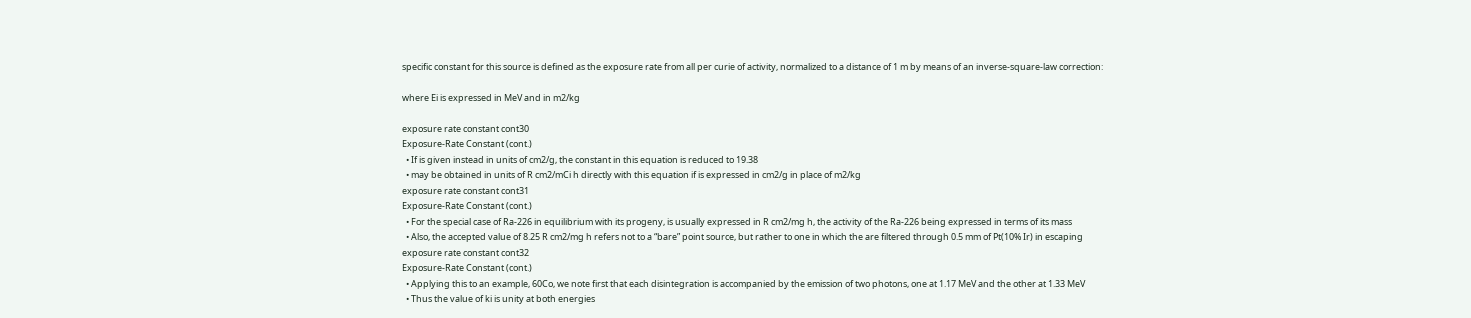specific constant for this source is defined as the exposure rate from all per curie of activity, normalized to a distance of 1 m by means of an inverse-square-law correction:

where Ei is expressed in MeV and in m2/kg

exposure rate constant cont30
Exposure-Rate Constant (cont.)
  • If is given instead in units of cm2/g, the constant in this equation is reduced to 19.38
  • may be obtained in units of R cm2/mCi h directly with this equation if is expressed in cm2/g in place of m2/kg
exposure rate constant cont31
Exposure-Rate Constant (cont.)
  • For the special case of Ra-226 in equilibrium with its progeny, is usually expressed in R cm2/mg h, the activity of the Ra-226 being expressed in terms of its mass
  • Also, the accepted value of 8.25 R cm2/mg h refers not to a “bare” point source, but rather to one in which the are filtered through 0.5 mm of Pt(10% Ir) in escaping
exposure rate constant cont32
Exposure-Rate Constant (cont.)
  • Applying this to an example, 60Co, we note first that each disintegration is accompanied by the emission of two photons, one at 1.17 MeV and the other at 1.33 MeV
  • Thus the value of ki is unity at both energies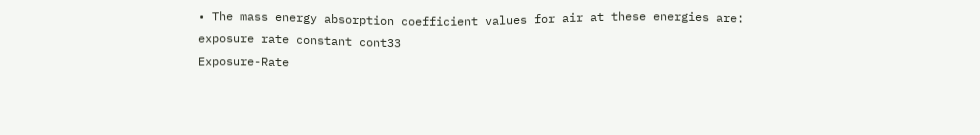• The mass energy absorption coefficient values for air at these energies are:
exposure rate constant cont33
Exposure-Rate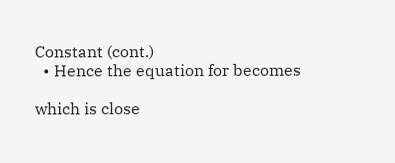Constant (cont.)
  • Hence the equation for becomes

which is close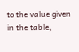to the value given in the table,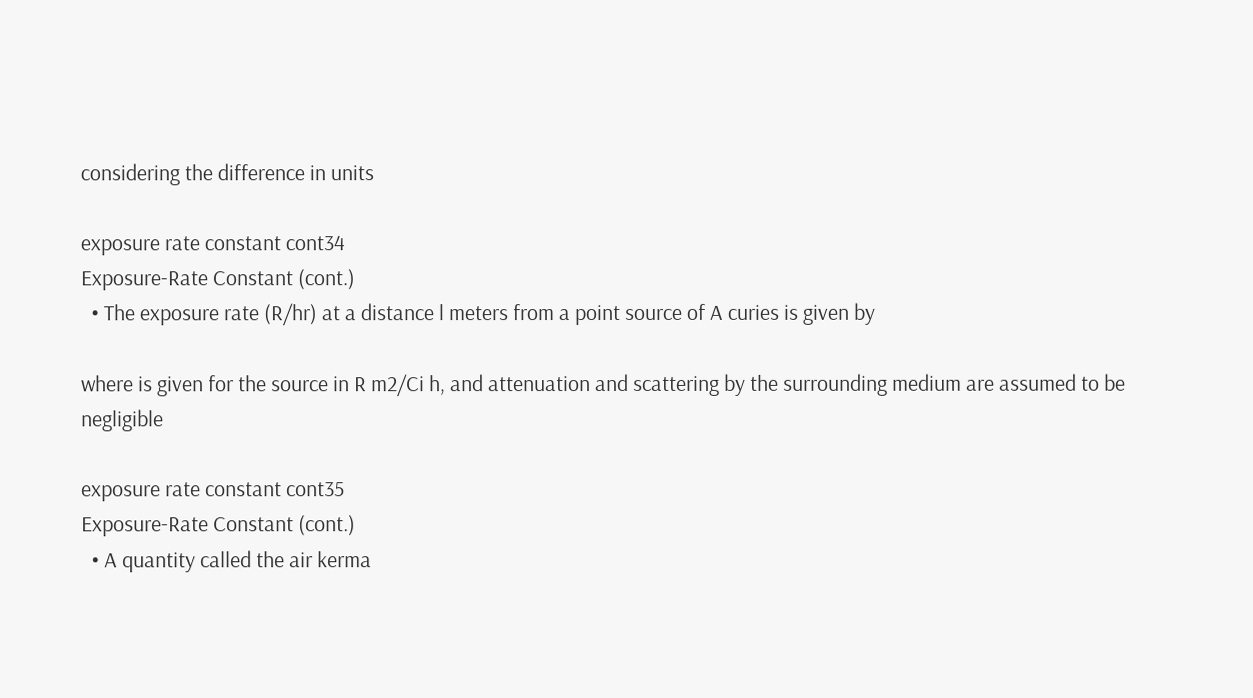considering the difference in units

exposure rate constant cont34
Exposure-Rate Constant (cont.)
  • The exposure rate (R/hr) at a distance l meters from a point source of A curies is given by

where is given for the source in R m2/Ci h, and attenuation and scattering by the surrounding medium are assumed to be negligible

exposure rate constant cont35
Exposure-Rate Constant (cont.)
  • A quantity called the air kerma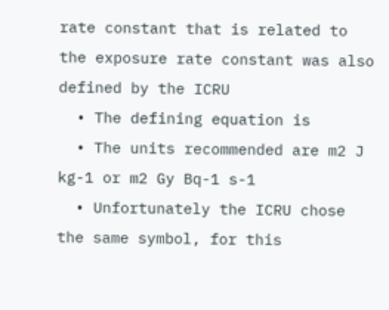rate constant that is related to the exposure rate constant was also defined by the ICRU
  • The defining equation is
  • The units recommended are m2 J kg-1 or m2 Gy Bq-1 s-1
  • Unfortunately the ICRU chose the same symbol, for this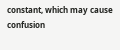constant, which may cause confusion